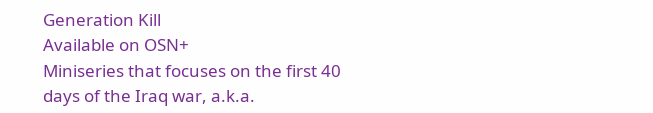Generation Kill
Available on OSN+
Miniseries that focuses on the first 40 days of the Iraq war, a.k.a.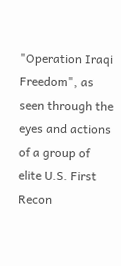"Operation Iraqi Freedom", as seen through the eyes and actions of a group of elite U.S. First Recon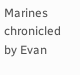Marines chronicled by Evan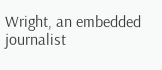Wright, an embedded journalist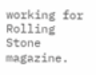working for Rolling Stone magazine.